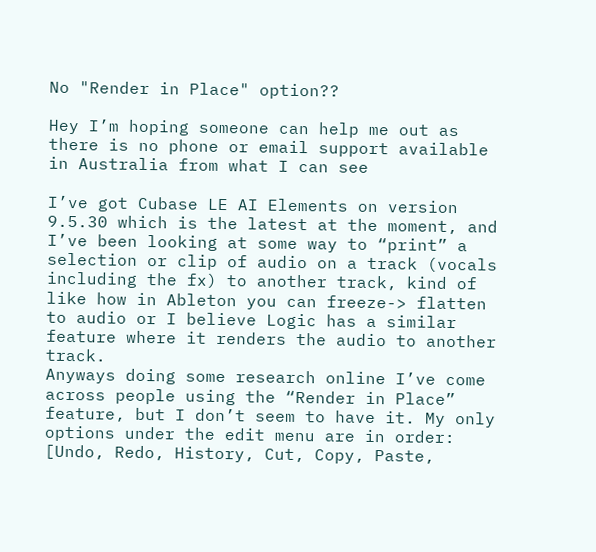No "Render in Place" option??

Hey I’m hoping someone can help me out as there is no phone or email support available in Australia from what I can see

I’ve got Cubase LE AI Elements on version 9.5.30 which is the latest at the moment, and I’ve been looking at some way to “print” a selection or clip of audio on a track (vocals including the fx) to another track, kind of like how in Ableton you can freeze-> flatten to audio or I believe Logic has a similar feature where it renders the audio to another track.
Anyways doing some research online I’ve come across people using the “Render in Place” feature, but I don’t seem to have it. My only options under the edit menu are in order: [Undo, Redo, History, Cut, Copy, Paste,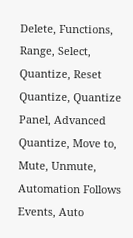Delete, Functions, Range, Select, Quantize, Reset Quantize, Quantize Panel, Advanced Quantize, Move to, Mute, Unmute, Automation Follows Events, Auto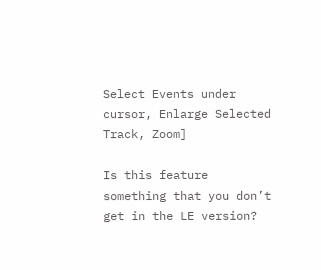Select Events under cursor, Enlarge Selected Track, Zoom]

Is this feature something that you don’t get in the LE version?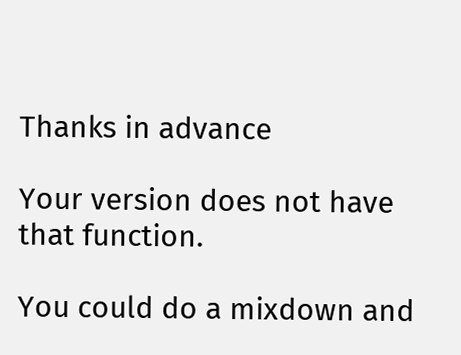Thanks in advance

Your version does not have that function.

You could do a mixdown and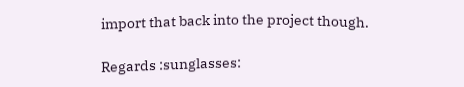import that back into the project though.

Regards :sunglasses: